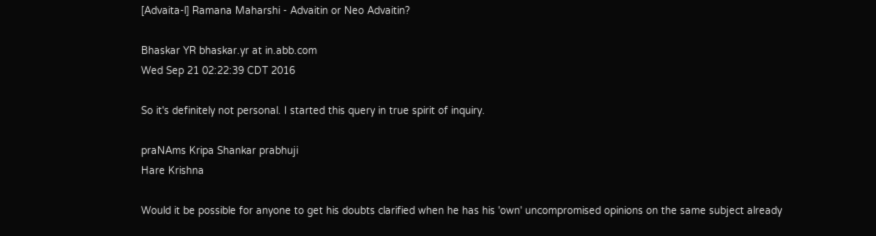[Advaita-l] Ramana Maharshi - Advaitin or Neo Advaitin?

Bhaskar YR bhaskar.yr at in.abb.com
Wed Sep 21 02:22:39 CDT 2016

So it's definitely not personal. I started this query in true spirit of inquiry.

praNAms Kripa Shankar prabhuji
Hare Krishna

Would it be possible for anyone to get his doubts clarified when he has his 'own' uncompromised opinions on the same subject already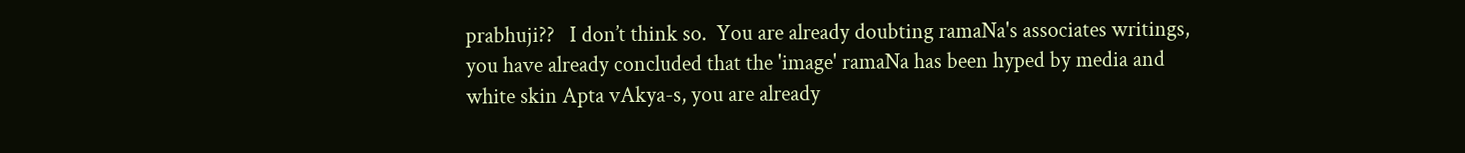prabhuji??   I don’t think so.  You are already doubting ramaNa's associates writings, you have already concluded that the 'image' ramaNa has been hyped by media and white skin Apta vAkya-s, you are already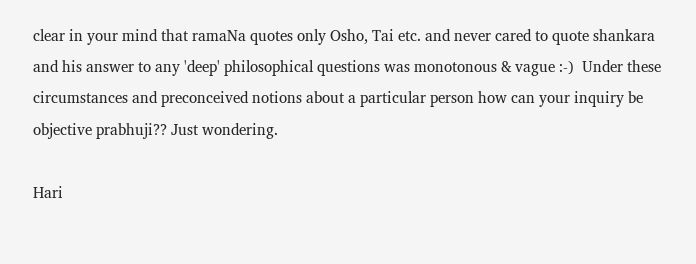clear in your mind that ramaNa quotes only Osho, Tai etc. and never cared to quote shankara and his answer to any 'deep' philosophical questions was monotonous & vague :-)  Under these circumstances and preconceived notions about a particular person how can your inquiry be objective prabhuji?? Just wondering.

Hari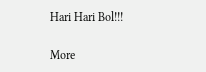Hari Hari Bol!!!

More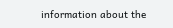information about the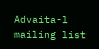Advaita-l mailing list